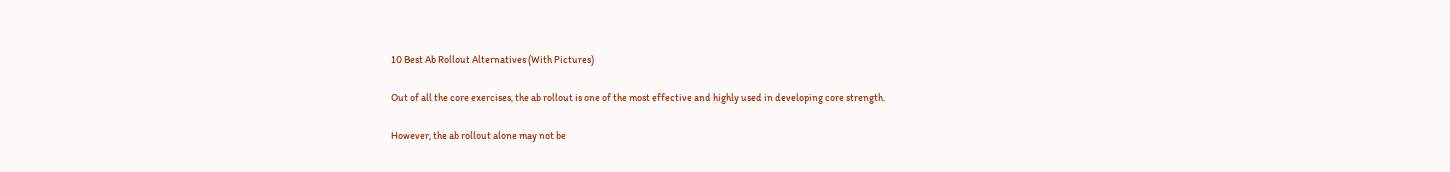10 Best Ab Rollout Alternatives (With Pictures)

Out of all the core exercises, the ab rollout is one of the most effective and highly used in developing core strength.

However, the ab rollout alone may not be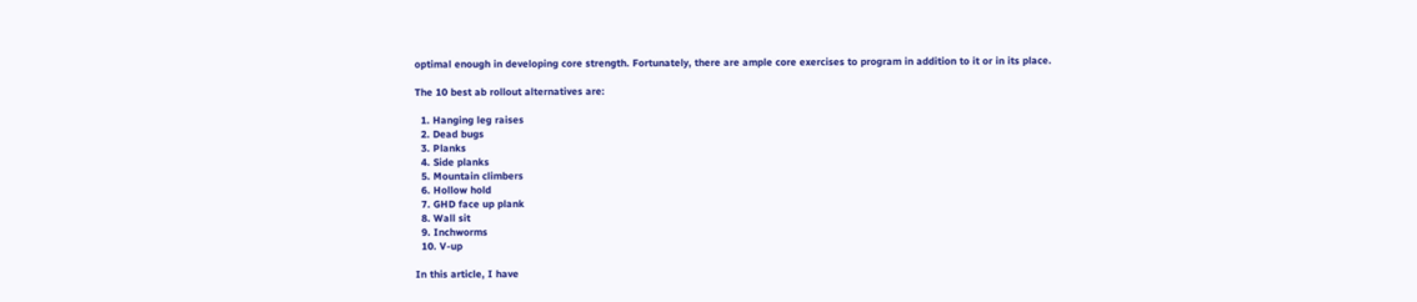optimal enough in developing core strength. Fortunately, there are ample core exercises to program in addition to it or in its place.

The 10 best ab rollout alternatives are:

  1. Hanging leg raises
  2. Dead bugs
  3. Planks
  4. Side planks
  5. Mountain climbers
  6. Hollow hold
  7. GHD face up plank
  8. Wall sit
  9. Inchworms
  10. V-up

In this article, I have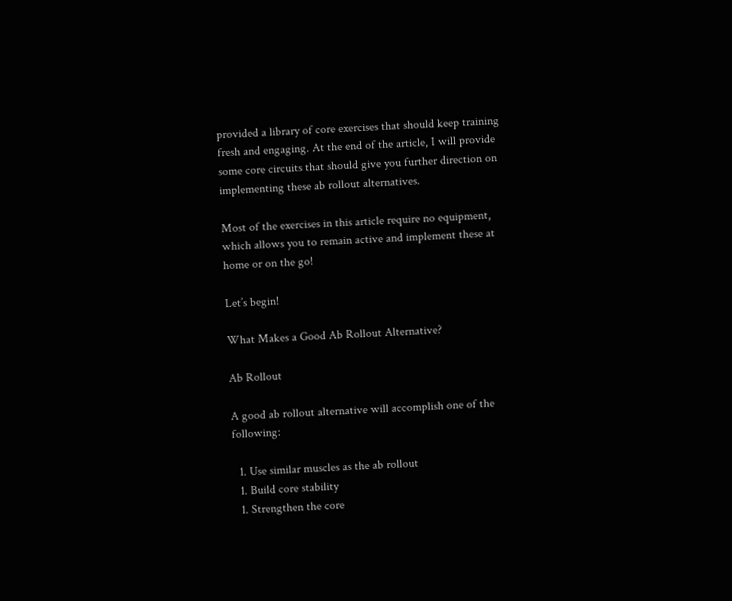provided a library of core exercises that should keep training fresh and engaging. At the end of the article, I will provide some core circuits that should give you further direction on implementing these ab rollout alternatives.

Most of the exercises in this article require no equipment, which allows you to remain active and implement these at home or on the go!

Let’s begin!

What Makes a Good Ab Rollout Alternative?

Ab Rollout

A good ab rollout alternative will accomplish one of the following:

  1. Use similar muscles as the ab rollout
  1. Build core stability
  1. Strengthen the core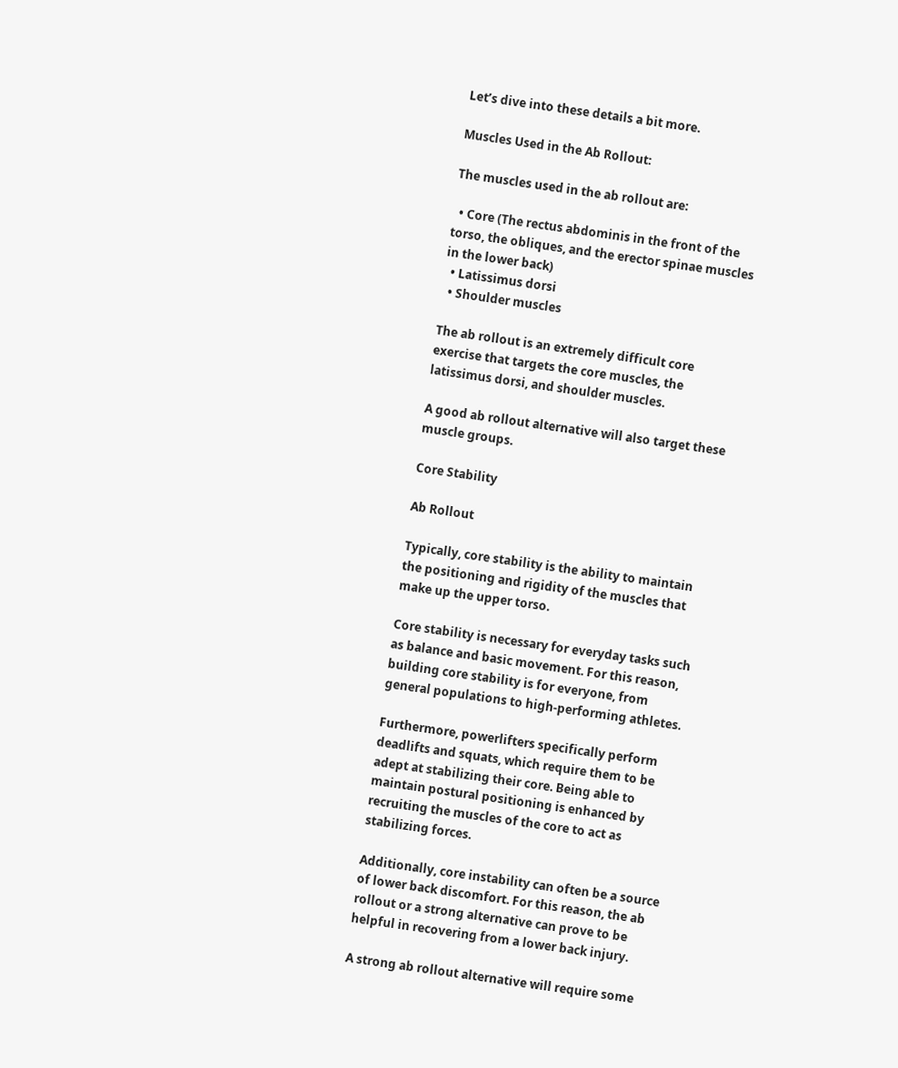Let’s dive into these details a bit more.

Muscles Used in the Ab Rollout:

The muscles used in the ab rollout are:

  • Core (The rectus abdominis in the front of the torso, the obliques, and the erector spinae muscles in the lower back)
  • Latissimus dorsi
  • Shoulder muscles

The ab rollout is an extremely difficult core exercise that targets the core muscles, the latissimus dorsi, and shoulder muscles.

A good ab rollout alternative will also target these muscle groups.

Core Stability

Ab Rollout

Typically, core stability is the ability to maintain the positioning and rigidity of the muscles that make up the upper torso.

Core stability is necessary for everyday tasks such as balance and basic movement. For this reason, building core stability is for everyone, from general populations to high-performing athletes.

Furthermore, powerlifters specifically perform deadlifts and squats, which require them to be adept at stabilizing their core. Being able to maintain postural positioning is enhanced by recruiting the muscles of the core to act as stabilizing forces.

Additionally, core instability can often be a source of lower back discomfort. For this reason, the ab rollout or a strong alternative can prove to be helpful in recovering from a lower back injury.

A strong ab rollout alternative will require some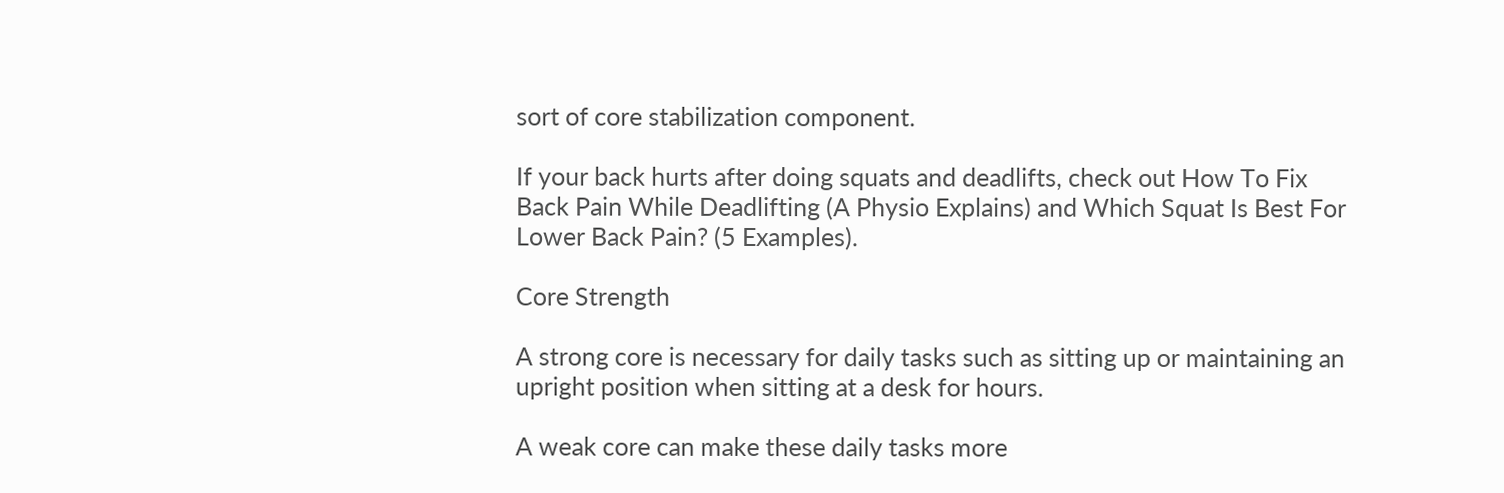sort of core stabilization component.

If your back hurts after doing squats and deadlifts, check out How To Fix Back Pain While Deadlifting (A Physio Explains) and Which Squat Is Best For Lower Back Pain? (5 Examples).

Core Strength

A strong core is necessary for daily tasks such as sitting up or maintaining an upright position when sitting at a desk for hours.

A weak core can make these daily tasks more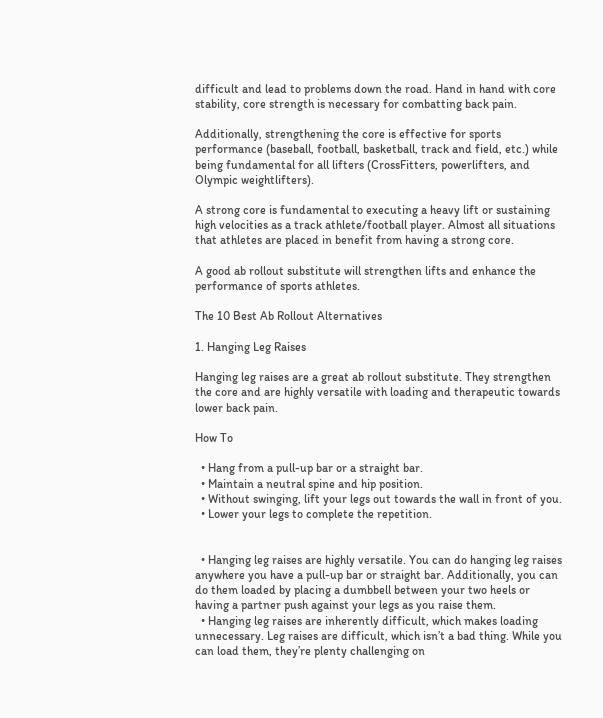difficult and lead to problems down the road. Hand in hand with core stability, core strength is necessary for combatting back pain.

Additionally, strengthening the core is effective for sports performance (baseball, football, basketball, track and field, etc.) while being fundamental for all lifters (CrossFitters, powerlifters, and Olympic weightlifters).

A strong core is fundamental to executing a heavy lift or sustaining high velocities as a track athlete/football player. Almost all situations that athletes are placed in benefit from having a strong core.

A good ab rollout substitute will strengthen lifts and enhance the performance of sports athletes.

The 10 Best Ab Rollout Alternatives

1. Hanging Leg Raises

Hanging leg raises are a great ab rollout substitute. They strengthen the core and are highly versatile with loading and therapeutic towards lower back pain.

How To

  • Hang from a pull-up bar or a straight bar.
  • Maintain a neutral spine and hip position.
  • Without swinging, lift your legs out towards the wall in front of you.
  • Lower your legs to complete the repetition.


  • Hanging leg raises are highly versatile. You can do hanging leg raises anywhere you have a pull-up bar or straight bar. Additionally, you can do them loaded by placing a dumbbell between your two heels or having a partner push against your legs as you raise them.
  • Hanging leg raises are inherently difficult, which makes loading unnecessary. Leg raises are difficult, which isn’t a bad thing. While you can load them, they’re plenty challenging on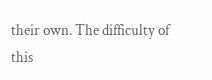their own. The difficulty of this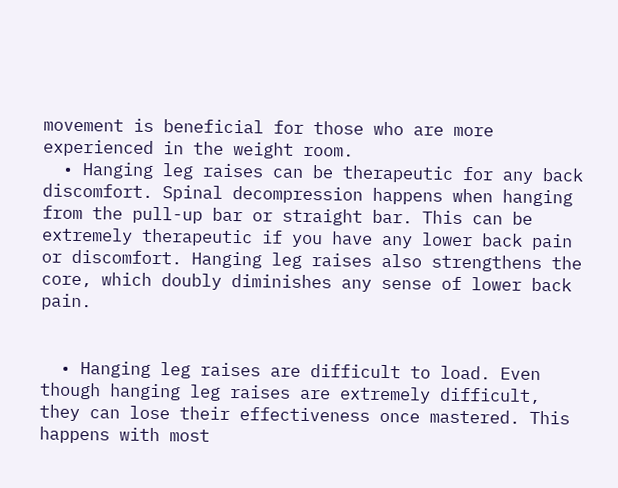movement is beneficial for those who are more experienced in the weight room.
  • Hanging leg raises can be therapeutic for any back discomfort. Spinal decompression happens when hanging from the pull-up bar or straight bar. This can be extremely therapeutic if you have any lower back pain or discomfort. Hanging leg raises also strengthens the core, which doubly diminishes any sense of lower back pain.


  • Hanging leg raises are difficult to load. Even though hanging leg raises are extremely difficult, they can lose their effectiveness once mastered. This happens with most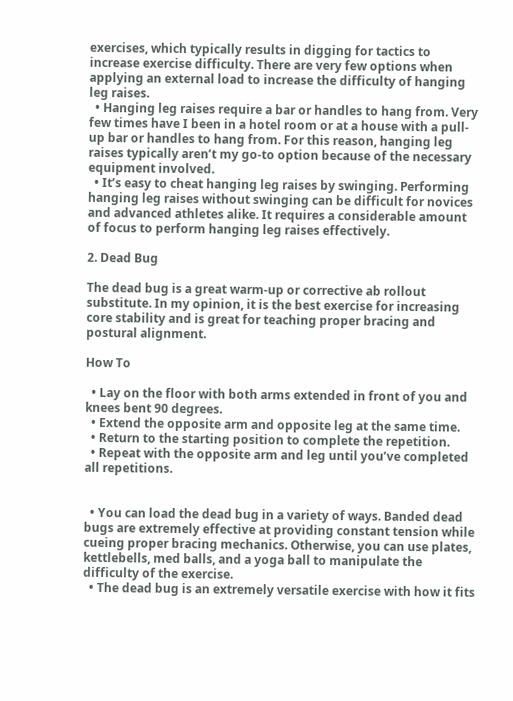exercises, which typically results in digging for tactics to increase exercise difficulty. There are very few options when applying an external load to increase the difficulty of hanging leg raises.
  • Hanging leg raises require a bar or handles to hang from. Very few times have I been in a hotel room or at a house with a pull-up bar or handles to hang from. For this reason, hanging leg raises typically aren’t my go-to option because of the necessary equipment involved.
  • It’s easy to cheat hanging leg raises by swinging. Performing hanging leg raises without swinging can be difficult for novices and advanced athletes alike. It requires a considerable amount of focus to perform hanging leg raises effectively.

2. Dead Bug

The dead bug is a great warm-up or corrective ab rollout substitute. In my opinion, it is the best exercise for increasing core stability and is great for teaching proper bracing and postural alignment.

How To

  • Lay on the floor with both arms extended in front of you and knees bent 90 degrees.
  • Extend the opposite arm and opposite leg at the same time.
  • Return to the starting position to complete the repetition.
  • Repeat with the opposite arm and leg until you’ve completed all repetitions.


  • You can load the dead bug in a variety of ways. Banded dead bugs are extremely effective at providing constant tension while cueing proper bracing mechanics. Otherwise, you can use plates, kettlebells, med balls, and a yoga ball to manipulate the difficulty of the exercise.
  • The dead bug is an extremely versatile exercise with how it fits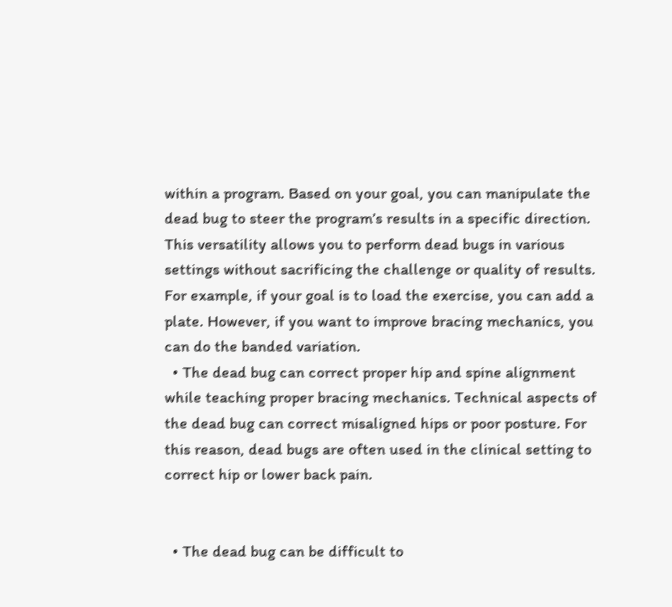within a program. Based on your goal, you can manipulate the dead bug to steer the program’s results in a specific direction. This versatility allows you to perform dead bugs in various settings without sacrificing the challenge or quality of results. For example, if your goal is to load the exercise, you can add a plate. However, if you want to improve bracing mechanics, you can do the banded variation.
  • The dead bug can correct proper hip and spine alignment while teaching proper bracing mechanics. Technical aspects of the dead bug can correct misaligned hips or poor posture. For this reason, dead bugs are often used in the clinical setting to correct hip or lower back pain.


  • The dead bug can be difficult to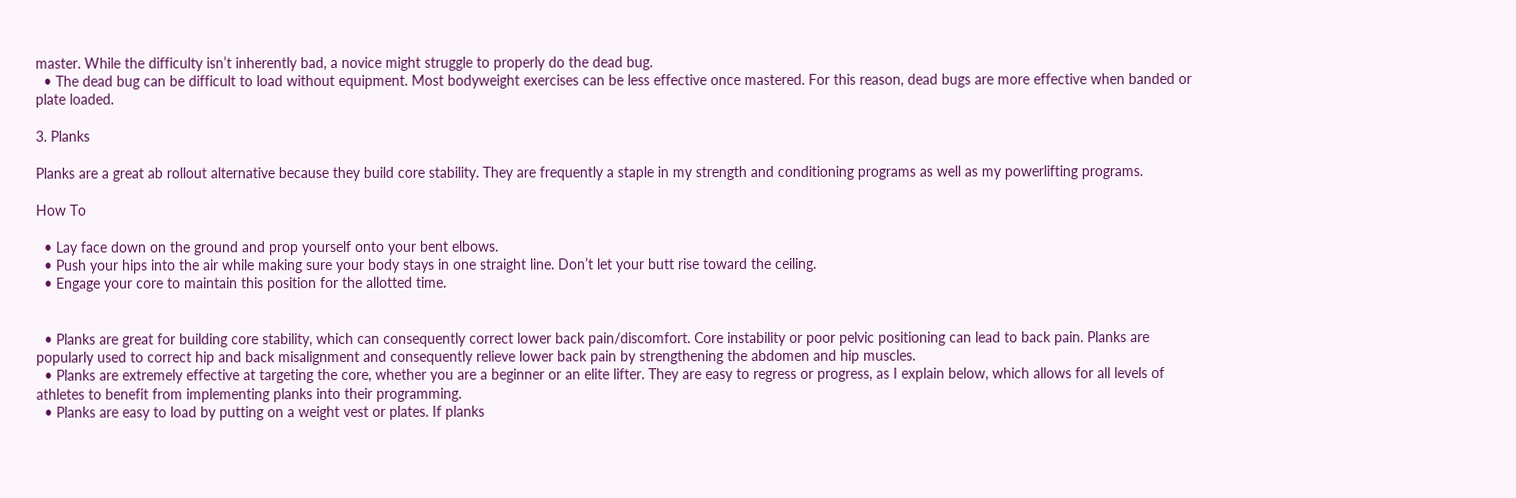master. While the difficulty isn’t inherently bad, a novice might struggle to properly do the dead bug.
  • The dead bug can be difficult to load without equipment. Most bodyweight exercises can be less effective once mastered. For this reason, dead bugs are more effective when banded or plate loaded.

3. Planks

Planks are a great ab rollout alternative because they build core stability. They are frequently a staple in my strength and conditioning programs as well as my powerlifting programs.

How To

  • Lay face down on the ground and prop yourself onto your bent elbows.
  • Push your hips into the air while making sure your body stays in one straight line. Don’t let your butt rise toward the ceiling.
  • Engage your core to maintain this position for the allotted time.


  • Planks are great for building core stability, which can consequently correct lower back pain/discomfort. Core instability or poor pelvic positioning can lead to back pain. Planks are popularly used to correct hip and back misalignment and consequently relieve lower back pain by strengthening the abdomen and hip muscles.
  • Planks are extremely effective at targeting the core, whether you are a beginner or an elite lifter. They are easy to regress or progress, as I explain below, which allows for all levels of athletes to benefit from implementing planks into their programming.
  • Planks are easy to load by putting on a weight vest or plates. If planks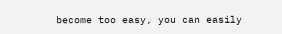become too easy, you can easily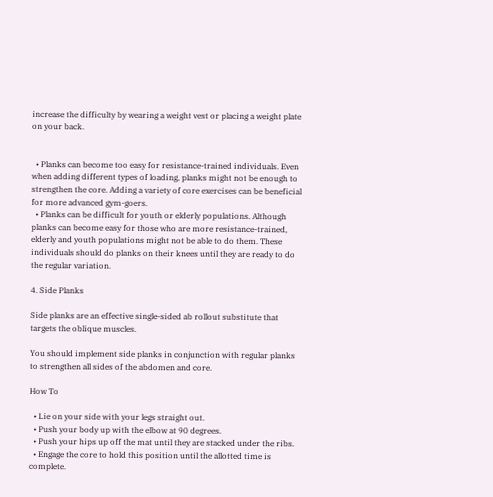increase the difficulty by wearing a weight vest or placing a weight plate on your back.


  • Planks can become too easy for resistance-trained individuals. Even when adding different types of loading, planks might not be enough to strengthen the core. Adding a variety of core exercises can be beneficial for more advanced gym-goers.
  • Planks can be difficult for youth or elderly populations. Although planks can become easy for those who are more resistance-trained, elderly and youth populations might not be able to do them. These individuals should do planks on their knees until they are ready to do the regular variation.

4. Side Planks

Side planks are an effective single-sided ab rollout substitute that targets the oblique muscles.

You should implement side planks in conjunction with regular planks to strengthen all sides of the abdomen and core.

How To

  • Lie on your side with your legs straight out.
  • Push your body up with the elbow at 90 degrees.
  • Push your hips up off the mat until they are stacked under the ribs.
  • Engage the core to hold this position until the allotted time is complete.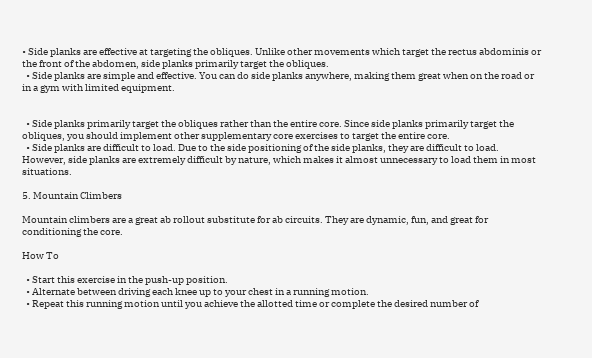• Side planks are effective at targeting the obliques. Unlike other movements which target the rectus abdominis or the front of the abdomen, side planks primarily target the obliques.
  • Side planks are simple and effective. You can do side planks anywhere, making them great when on the road or in a gym with limited equipment.


  • Side planks primarily target the obliques rather than the entire core. Since side planks primarily target the obliques, you should implement other supplementary core exercises to target the entire core.
  • Side planks are difficult to load. Due to the side positioning of the side planks, they are difficult to load. However, side planks are extremely difficult by nature, which makes it almost unnecessary to load them in most situations.

5. Mountain Climbers

Mountain climbers are a great ab rollout substitute for ab circuits. They are dynamic, fun, and great for conditioning the core.

How To

  • Start this exercise in the push-up position.
  • Alternate between driving each knee up to your chest in a running motion.
  • Repeat this running motion until you achieve the allotted time or complete the desired number of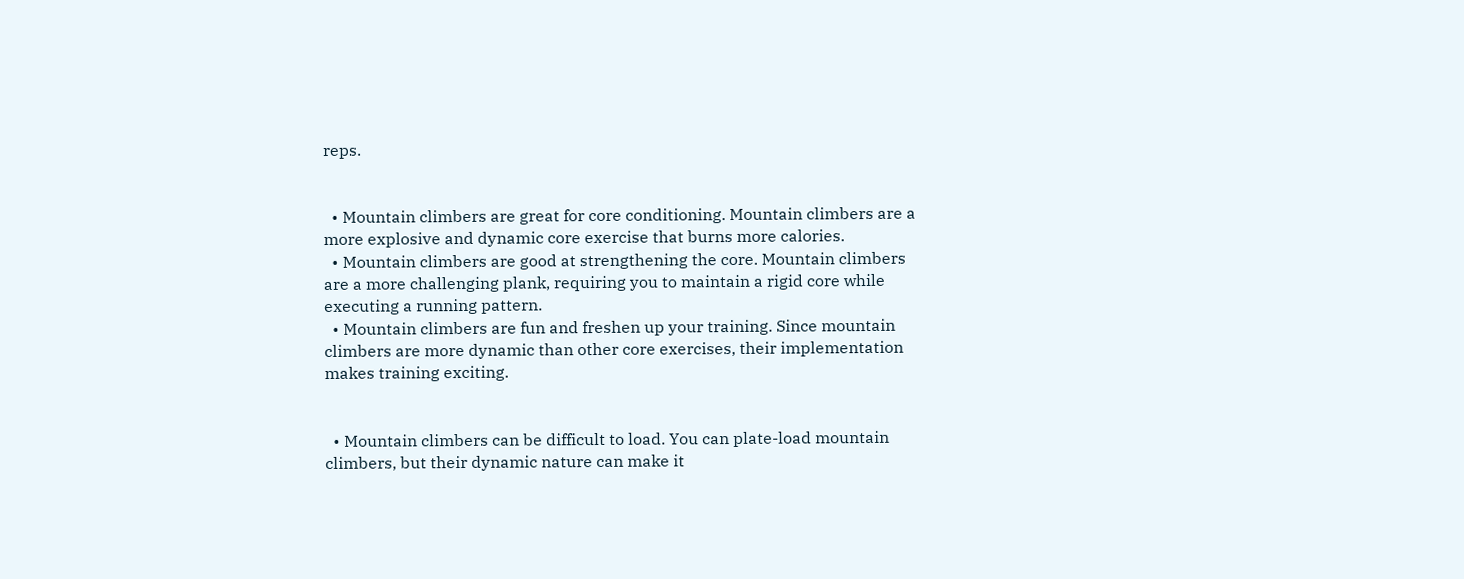reps.


  • Mountain climbers are great for core conditioning. Mountain climbers are a more explosive and dynamic core exercise that burns more calories.
  • Mountain climbers are good at strengthening the core. Mountain climbers are a more challenging plank, requiring you to maintain a rigid core while executing a running pattern.
  • Mountain climbers are fun and freshen up your training. Since mountain climbers are more dynamic than other core exercises, their implementation makes training exciting.


  • Mountain climbers can be difficult to load. You can plate-load mountain climbers, but their dynamic nature can make it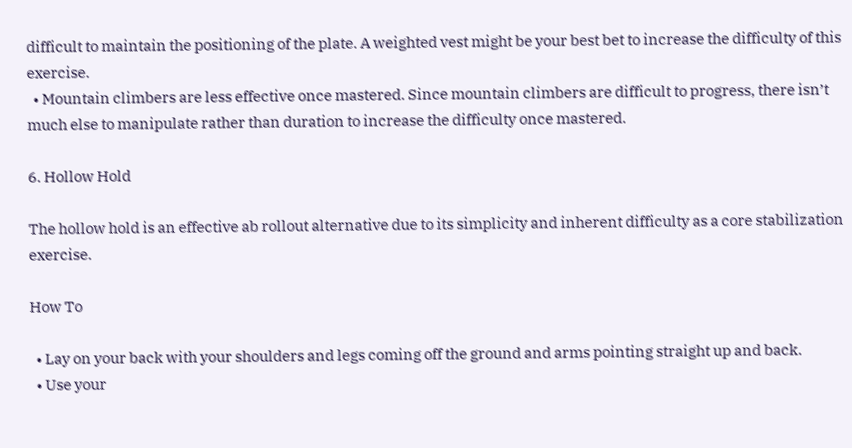difficult to maintain the positioning of the plate. A weighted vest might be your best bet to increase the difficulty of this exercise.
  • Mountain climbers are less effective once mastered. Since mountain climbers are difficult to progress, there isn’t much else to manipulate rather than duration to increase the difficulty once mastered.

6. Hollow Hold

The hollow hold is an effective ab rollout alternative due to its simplicity and inherent difficulty as a core stabilization exercise.

How To

  • Lay on your back with your shoulders and legs coming off the ground and arms pointing straight up and back.
  • Use your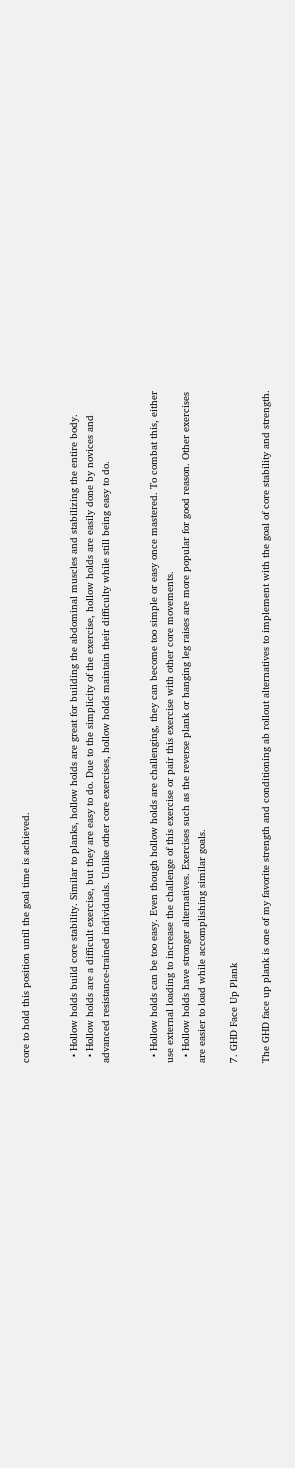core to hold this position until the goal time is achieved.


  • Hollow holds build core stability. Similar to planks, hollow holds are great for building the abdominal muscles and stabilizing the entire body.
  • Hollow holds are a difficult exercise, but they are easy to do. Due to the simplicity of the exercise, hollow holds are easily done by novices and advanced resistance-trained individuals. Unlike other core exercises, hollow holds maintain their difficulty while still being easy to do.


  • Hollow holds can be too easy. Even though hollow holds are challenging, they can become too simple or easy once mastered. To combat this, either use external loading to increase the challenge of this exercise or pair this exercise with other core movements.
  • Hollow holds have stronger alternatives. Exercises such as the reverse plank or hanging leg raises are more popular for good reason. Other exercises are easier to load while accomplishing similar goals.

7. GHD Face Up Plank

The GHD face up plank is one of my favorite strength and conditioning ab rollout alternatives to implement with the goal of core stability and strength.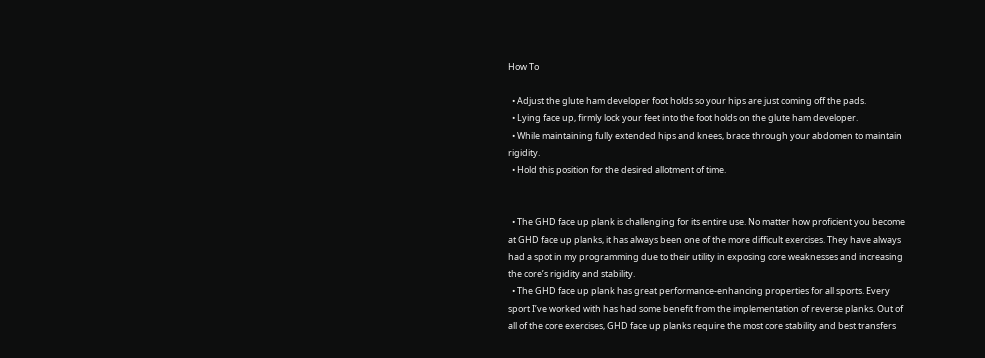How To

  • Adjust the glute ham developer foot holds so your hips are just coming off the pads.
  • Lying face up, firmly lock your feet into the foot holds on the glute ham developer.
  • While maintaining fully extended hips and knees, brace through your abdomen to maintain rigidity.
  • Hold this position for the desired allotment of time.


  • The GHD face up plank is challenging for its entire use. No matter how proficient you become at GHD face up planks, it has always been one of the more difficult exercises. They have always had a spot in my programming due to their utility in exposing core weaknesses and increasing the core’s rigidity and stability.
  • The GHD face up plank has great performance-enhancing properties for all sports. Every sport I’ve worked with has had some benefit from the implementation of reverse planks. Out of all of the core exercises, GHD face up planks require the most core stability and best transfers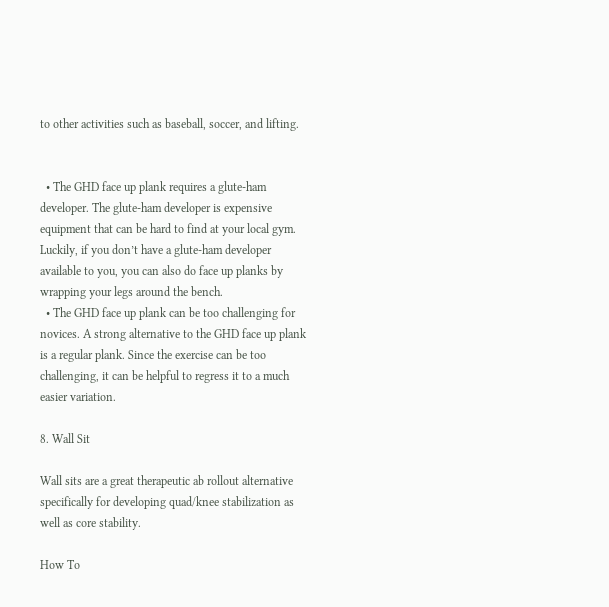to other activities such as baseball, soccer, and lifting.


  • The GHD face up plank requires a glute-ham developer. The glute-ham developer is expensive equipment that can be hard to find at your local gym. Luckily, if you don’t have a glute-ham developer available to you, you can also do face up planks by wrapping your legs around the bench.
  • The GHD face up plank can be too challenging for novices. A strong alternative to the GHD face up plank is a regular plank. Since the exercise can be too challenging, it can be helpful to regress it to a much easier variation.

8. Wall Sit

Wall sits are a great therapeutic ab rollout alternative specifically for developing quad/knee stabilization as well as core stability.

How To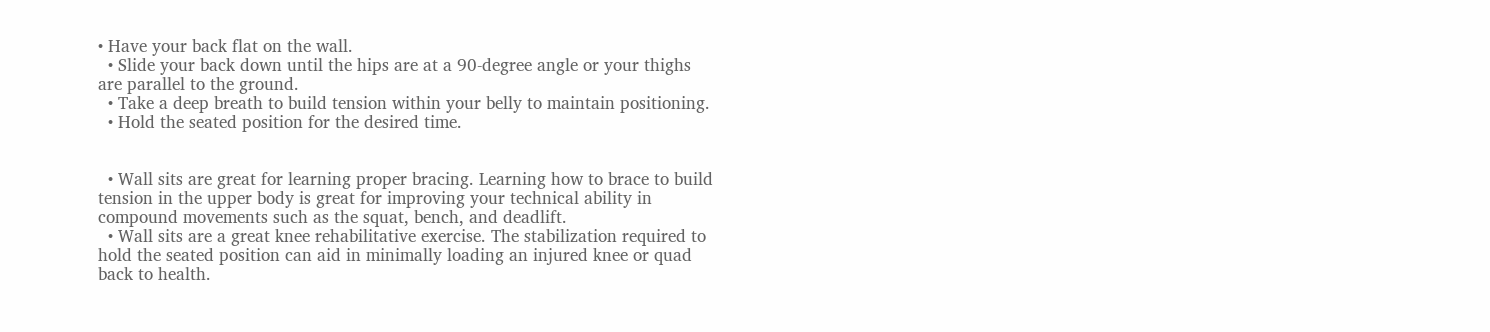• Have your back flat on the wall.
  • Slide your back down until the hips are at a 90-degree angle or your thighs are parallel to the ground.
  • Take a deep breath to build tension within your belly to maintain positioning.
  • Hold the seated position for the desired time.


  • Wall sits are great for learning proper bracing. Learning how to brace to build tension in the upper body is great for improving your technical ability in compound movements such as the squat, bench, and deadlift.
  • Wall sits are a great knee rehabilitative exercise. The stabilization required to hold the seated position can aid in minimally loading an injured knee or quad back to health.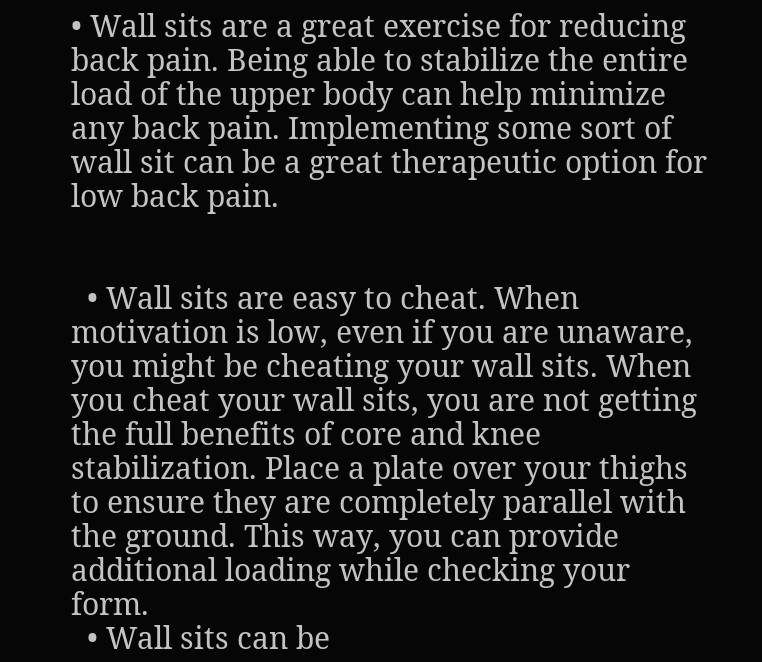• Wall sits are a great exercise for reducing back pain. Being able to stabilize the entire load of the upper body can help minimize any back pain. Implementing some sort of wall sit can be a great therapeutic option for low back pain.


  • Wall sits are easy to cheat. When motivation is low, even if you are unaware, you might be cheating your wall sits. When you cheat your wall sits, you are not getting the full benefits of core and knee stabilization. Place a plate over your thighs to ensure they are completely parallel with the ground. This way, you can provide additional loading while checking your form.
  • Wall sits can be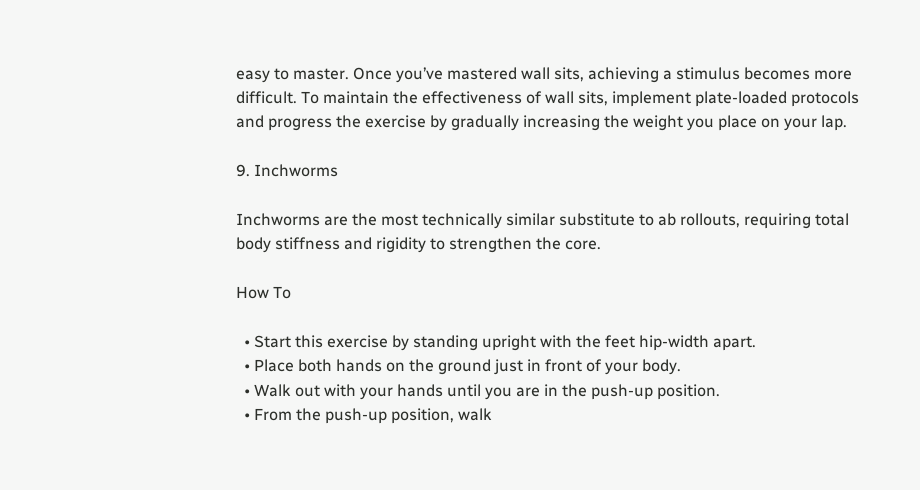easy to master. Once you’ve mastered wall sits, achieving a stimulus becomes more difficult. To maintain the effectiveness of wall sits, implement plate-loaded protocols and progress the exercise by gradually increasing the weight you place on your lap.

9. Inchworms

Inchworms are the most technically similar substitute to ab rollouts, requiring total body stiffness and rigidity to strengthen the core.

How To

  • Start this exercise by standing upright with the feet hip-width apart.
  • Place both hands on the ground just in front of your body.
  • Walk out with your hands until you are in the push-up position.
  • From the push-up position, walk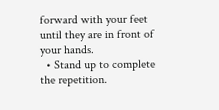forward with your feet until they are in front of your hands.
  • Stand up to complete the repetition.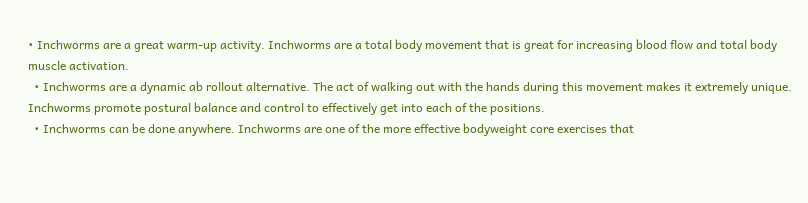• Inchworms are a great warm-up activity. Inchworms are a total body movement that is great for increasing blood flow and total body muscle activation.
  • Inchworms are a dynamic ab rollout alternative. The act of walking out with the hands during this movement makes it extremely unique. Inchworms promote postural balance and control to effectively get into each of the positions.
  • Inchworms can be done anywhere. Inchworms are one of the more effective bodyweight core exercises that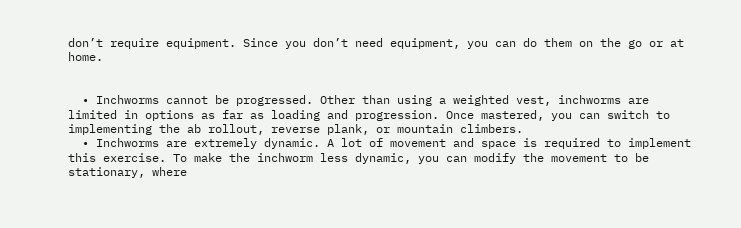don’t require equipment. Since you don’t need equipment, you can do them on the go or at home.


  • Inchworms cannot be progressed. Other than using a weighted vest, inchworms are limited in options as far as loading and progression. Once mastered, you can switch to implementing the ab rollout, reverse plank, or mountain climbers.
  • Inchworms are extremely dynamic. A lot of movement and space is required to implement this exercise. To make the inchworm less dynamic, you can modify the movement to be stationary, where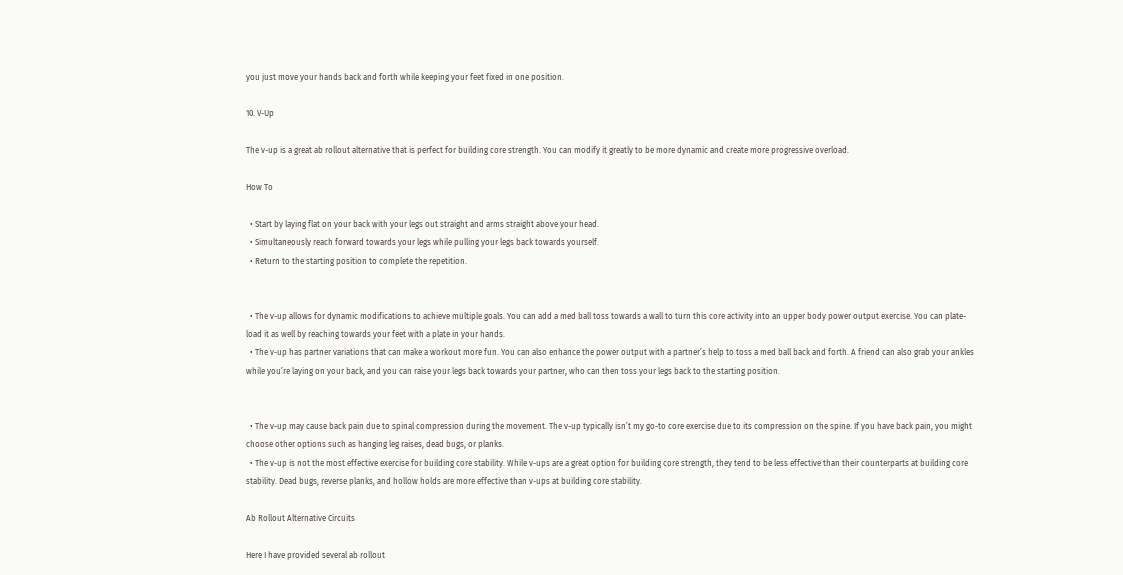you just move your hands back and forth while keeping your feet fixed in one position.

10. V-Up

The v-up is a great ab rollout alternative that is perfect for building core strength. You can modify it greatly to be more dynamic and create more progressive overload.

How To

  • Start by laying flat on your back with your legs out straight and arms straight above your head.
  • Simultaneously reach forward towards your legs while pulling your legs back towards yourself.
  • Return to the starting position to complete the repetition.


  • The v-up allows for dynamic modifications to achieve multiple goals. You can add a med ball toss towards a wall to turn this core activity into an upper body power output exercise. You can plate-load it as well by reaching towards your feet with a plate in your hands.
  • The v-up has partner variations that can make a workout more fun. You can also enhance the power output with a partner’s help to toss a med ball back and forth. A friend can also grab your ankles while you’re laying on your back, and you can raise your legs back towards your partner, who can then toss your legs back to the starting position.


  • The v-up may cause back pain due to spinal compression during the movement. The v-up typically isn’t my go-to core exercise due to its compression on the spine. If you have back pain, you might choose other options such as hanging leg raises, dead bugs, or planks.
  • The v-up is not the most effective exercise for building core stability. While v-ups are a great option for building core strength, they tend to be less effective than their counterparts at building core stability. Dead bugs, reverse planks, and hollow holds are more effective than v-ups at building core stability.

Ab Rollout Alternative Circuits

Here I have provided several ab rollout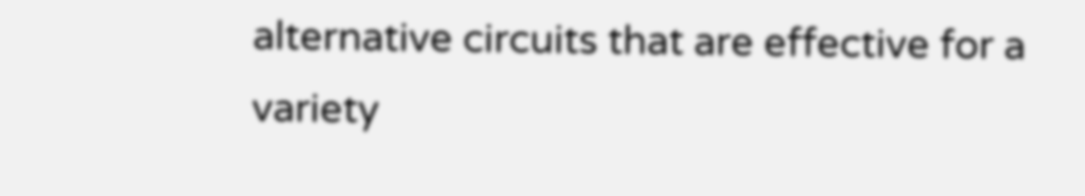alternative circuits that are effective for a variety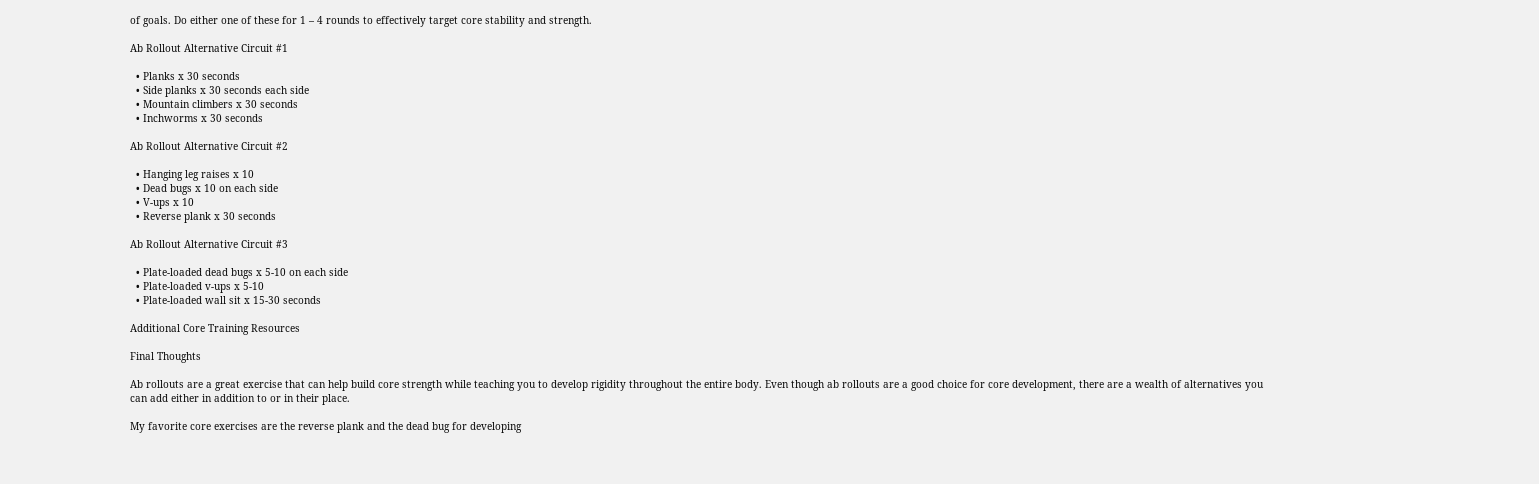of goals. Do either one of these for 1 – 4 rounds to effectively target core stability and strength.

Ab Rollout Alternative Circuit #1

  • Planks x 30 seconds
  • Side planks x 30 seconds each side
  • Mountain climbers x 30 seconds
  • Inchworms x 30 seconds

Ab Rollout Alternative Circuit #2

  • Hanging leg raises x 10
  • Dead bugs x 10 on each side
  • V-ups x 10
  • Reverse plank x 30 seconds

Ab Rollout Alternative Circuit #3

  • Plate-loaded dead bugs x 5-10 on each side
  • Plate-loaded v-ups x 5-10
  • Plate-loaded wall sit x 15-30 seconds

Additional Core Training Resources

Final Thoughts

Ab rollouts are a great exercise that can help build core strength while teaching you to develop rigidity throughout the entire body. Even though ab rollouts are a good choice for core development, there are a wealth of alternatives you can add either in addition to or in their place.

My favorite core exercises are the reverse plank and the dead bug for developing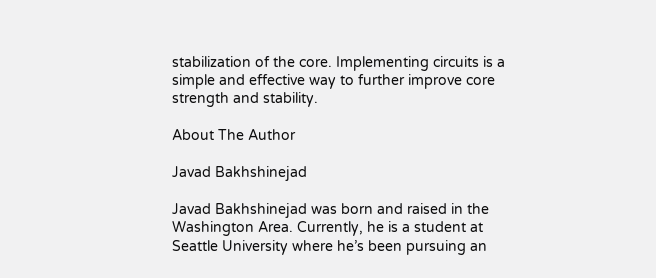stabilization of the core. Implementing circuits is a simple and effective way to further improve core strength and stability.

About The Author

Javad Bakhshinejad

Javad Bakhshinejad was born and raised in the Washington Area. Currently, he is a student at Seattle University where he’s been pursuing an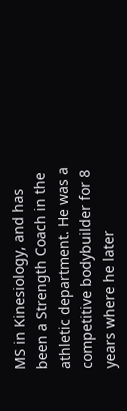MS in Kinesiology, and has been a Strength Coach in the athletic department. He was a competitive bodybuilder for 8 years where he later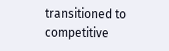transitioned to competitive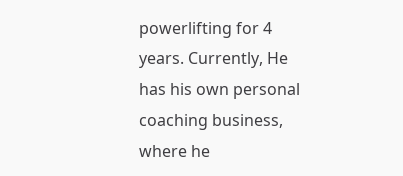powerlifting for 4 years. Currently, He has his own personal coaching business, where he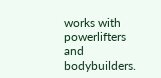works with powerlifters and bodybuilders.